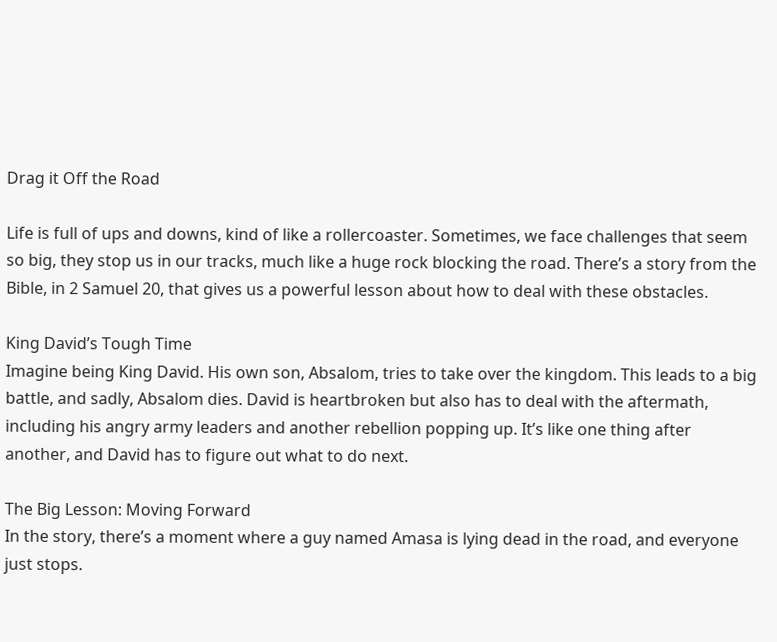Drag it Off the Road

Life is full of ups and downs, kind of like a rollercoaster. Sometimes, we face challenges that seem so big, they stop us in our tracks, much like a huge rock blocking the road. There’s a story from the Bible, in 2 Samuel 20, that gives us a powerful lesson about how to deal with these obstacles.

King David’s Tough Time
Imagine being King David. His own son, Absalom, tries to take over the kingdom. This leads to a big battle, and sadly, Absalom dies. David is heartbroken but also has to deal with the aftermath, including his angry army leaders and another rebellion popping up. It’s like one thing after another, and David has to figure out what to do next.

The Big Lesson: Moving Forward
In the story, there’s a moment where a guy named Amasa is lying dead in the road, and everyone just stops.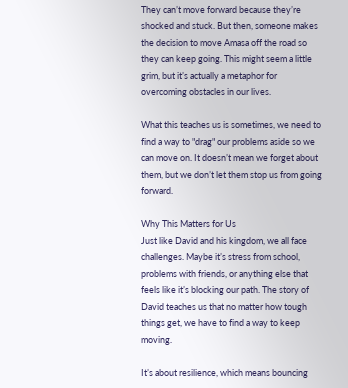They can’t move forward because they’re shocked and stuck. But then, someone makes the decision to move Amasa off the road so they can keep going. This might seem a little grim, but it’s actually a metaphor for overcoming obstacles in our lives.

What this teaches us is sometimes, we need to find a way to "drag" our problems aside so we can move on. It doesn’t mean we forget about them, but we don’t let them stop us from going forward.

Why This Matters for Us
Just like David and his kingdom, we all face challenges. Maybe it’s stress from school, problems with friends, or anything else that feels like it’s blocking our path. The story of David teaches us that no matter how tough things get, we have to find a way to keep moving.

It’s about resilience, which means bouncing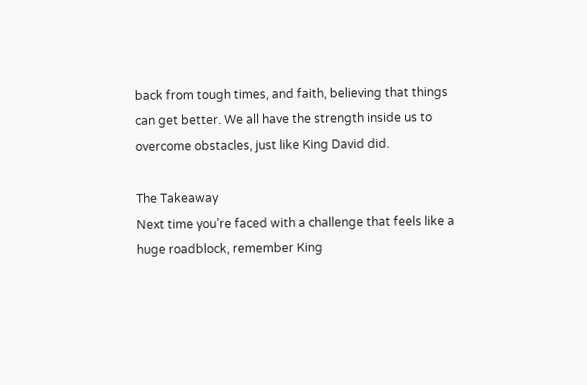back from tough times, and faith, believing that things can get better. We all have the strength inside us to overcome obstacles, just like King David did.

The Takeaway
Next time you’re faced with a challenge that feels like a huge roadblock, remember King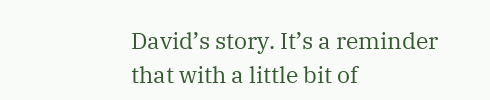David’s story. It’s a reminder that with a little bit of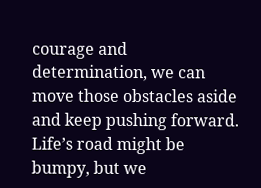courage and determination, we can move those obstacles aside and keep pushing forward. Life’s road might be bumpy, but we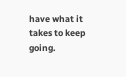have what it takes to keep going.